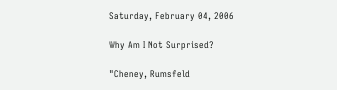Saturday, February 04, 2006

Why Am I Not Surprised?

"Cheney, Rumsfeld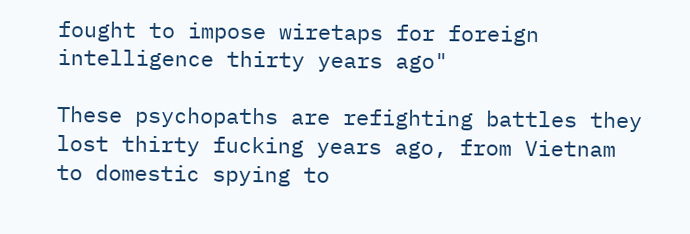fought to impose wiretaps for foreign intelligence thirty years ago"

These psychopaths are refighting battles they lost thirty fucking years ago, from Vietnam to domestic spying to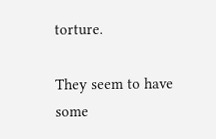torture.

They seem to have some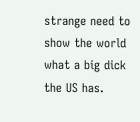strange need to show the world what a big dick the US has.